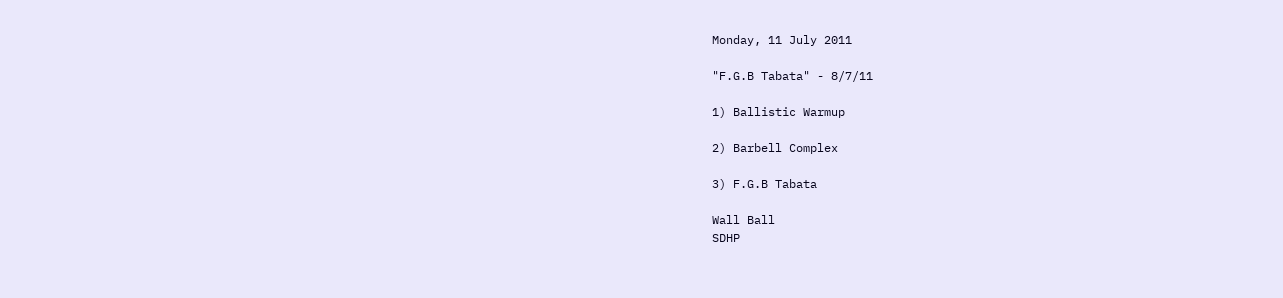Monday, 11 July 2011

"F.G.B Tabata" - 8/7/11

1) Ballistic Warmup

2) Barbell Complex

3) F.G.B Tabata

Wall Ball
SDHP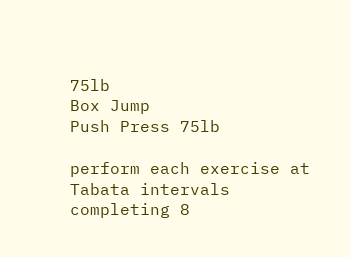75lb
Box Jump
Push Press 75lb

perform each exercise at Tabata intervals completing 8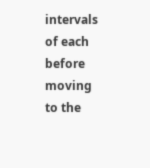intervals of each before moving to the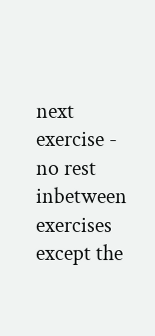next exercise - no rest inbetween exercises except the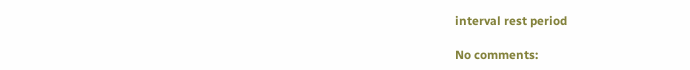interval rest period

No comments: